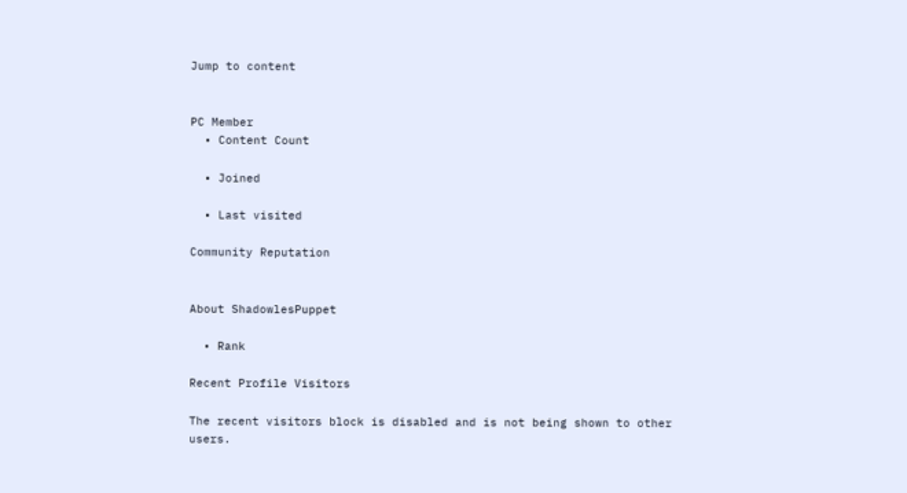Jump to content


PC Member
  • Content Count

  • Joined

  • Last visited

Community Reputation


About ShadowlesPuppet

  • Rank

Recent Profile Visitors

The recent visitors block is disabled and is not being shown to other users.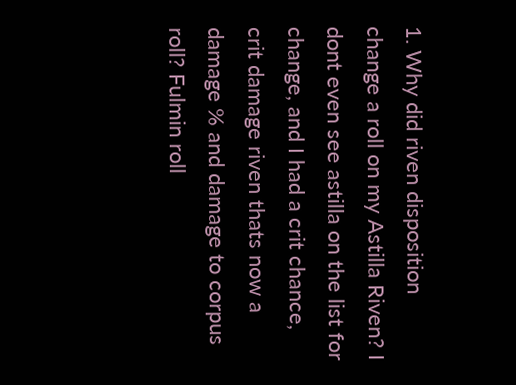1. Why did riven disposition change a roll on my Astilla Riven? I dont even see astilla on the list for change, and I had a crit chance, crit damage riven thats now a damage % and damage to corpus roll? Fulmin roll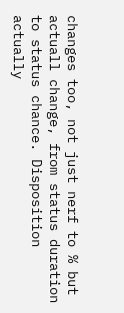changes too, not just nerf to % but actuall change, from status duration to status chance. Disposition actually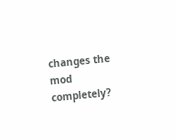changes the mod completely?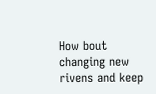How bout changing new rivens and keep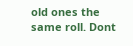old ones the same roll. Dont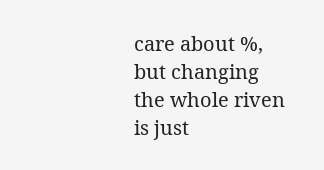care about %, but changing the whole riven is just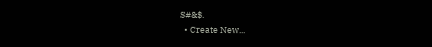S#&$.
  • Create New...